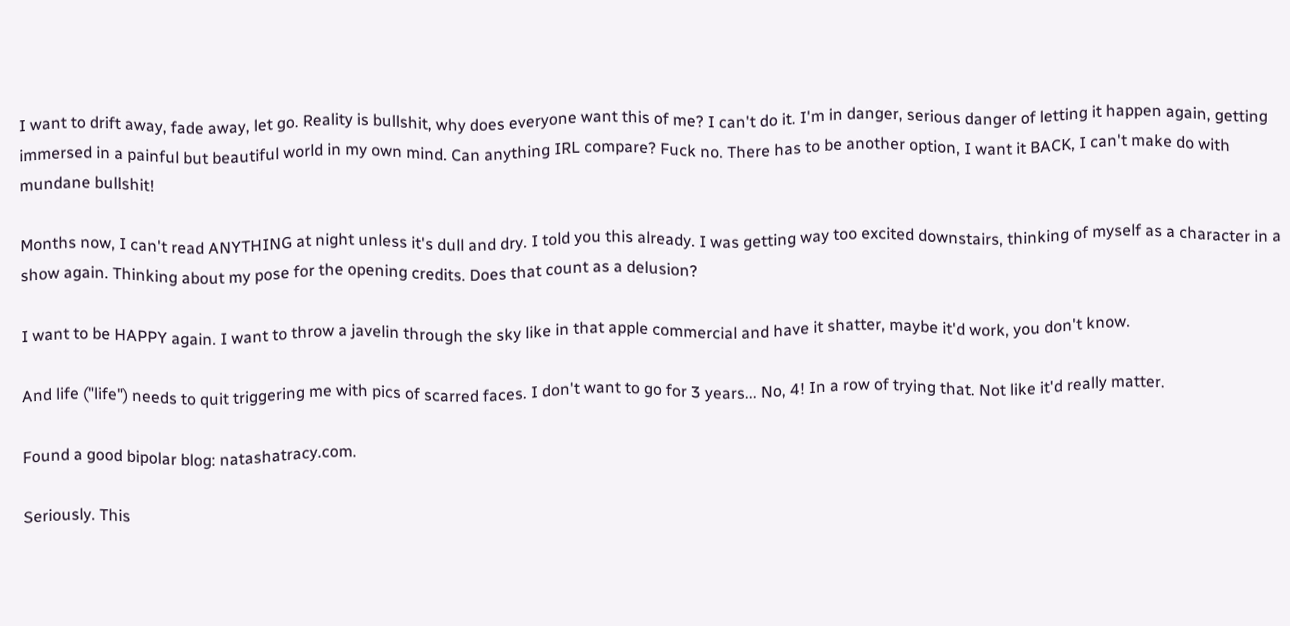I want to drift away, fade away, let go. Reality is bullshit, why does everyone want this of me? I can't do it. I'm in danger, serious danger of letting it happen again, getting immersed in a painful but beautiful world in my own mind. Can anything IRL compare? Fuck no. There has to be another option, I want it BACK, I can't make do with mundane bullshit!

Months now, I can't read ANYTHING at night unless it's dull and dry. I told you this already. I was getting way too excited downstairs, thinking of myself as a character in a show again. Thinking about my pose for the opening credits. Does that count as a delusion?

I want to be HAPPY again. I want to throw a javelin through the sky like in that apple commercial and have it shatter, maybe it'd work, you don't know.

And life ("life") needs to quit triggering me with pics of scarred faces. I don't want to go for 3 years... No, 4! In a row of trying that. Not like it'd really matter.

Found a good bipolar blog: natashatracy.com.

Seriously. This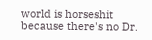world is horseshit because there's no Dr.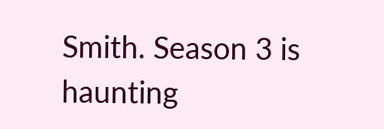Smith. Season 3 is haunting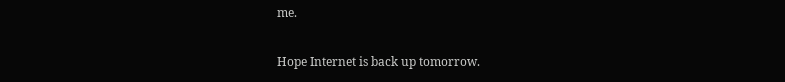me.

Hope Internet is back up tomorrow.